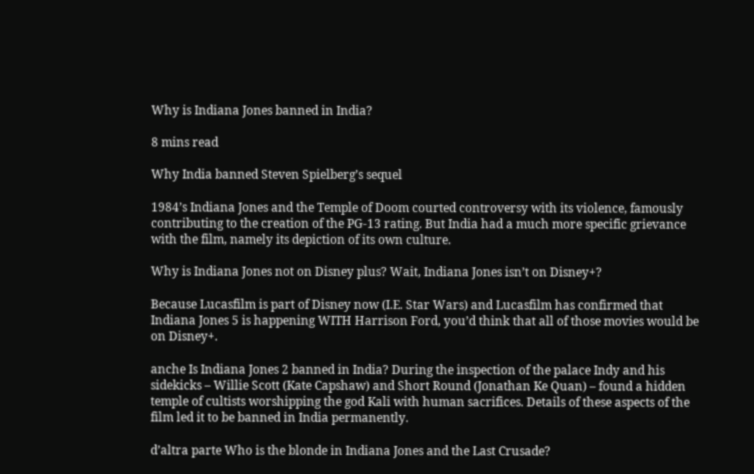Why is Indiana Jones banned in India?

8 mins read

Why India banned Steven Spielberg’s sequel

1984’s Indiana Jones and the Temple of Doom courted controversy with its violence, famously contributing to the creation of the PG-13 rating. But India had a much more specific grievance with the film, namely its depiction of its own culture.

Why is Indiana Jones not on Disney plus? Wait, Indiana Jones isn’t on Disney+?

Because Lucasfilm is part of Disney now (I.E. Star Wars) and Lucasfilm has confirmed that Indiana Jones 5 is happening WITH Harrison Ford, you’d think that all of those movies would be on Disney+.

anche Is Indiana Jones 2 banned in India? During the inspection of the palace Indy and his sidekicks – Willie Scott (Kate Capshaw) and Short Round (Jonathan Ke Quan) – found a hidden temple of cultists worshipping the god Kali with human sacrifices. Details of these aspects of the film led it to be banned in India permanently.

d’altra parte Who is the blonde in Indiana Jones and the Last Crusade?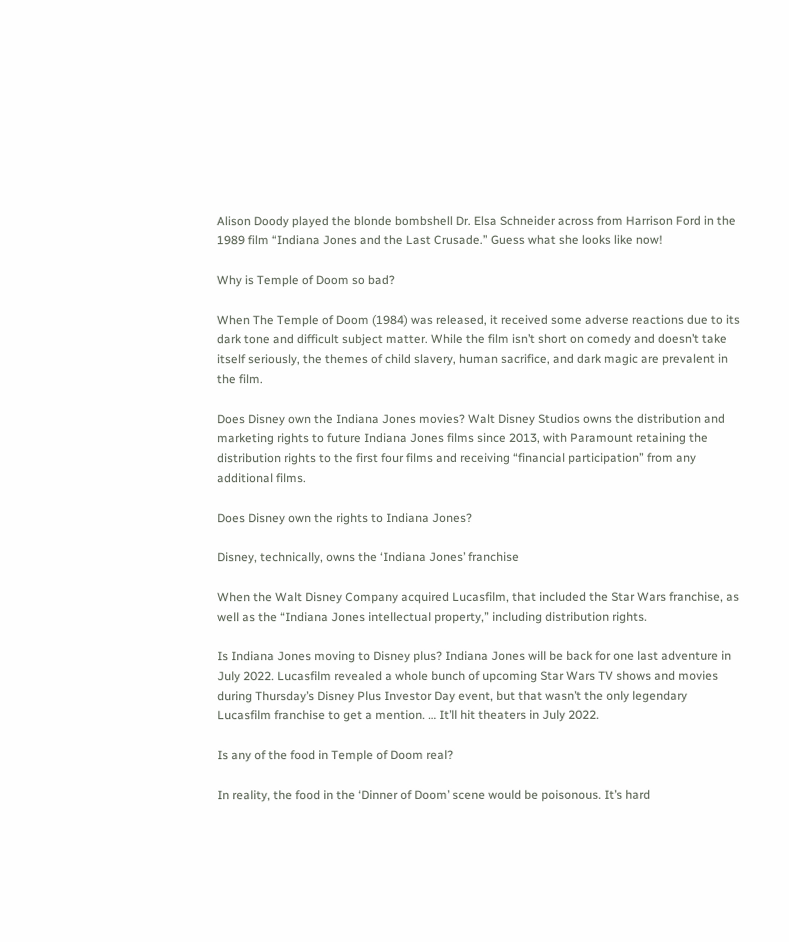Alison Doody played the blonde bombshell Dr. Elsa Schneider across from Harrison Ford in the 1989 film “Indiana Jones and the Last Crusade.” Guess what she looks like now!

Why is Temple of Doom so bad?

When The Temple of Doom (1984) was released, it received some adverse reactions due to its dark tone and difficult subject matter. While the film isn’t short on comedy and doesn’t take itself seriously, the themes of child slavery, human sacrifice, and dark magic are prevalent in the film.

Does Disney own the Indiana Jones movies? Walt Disney Studios owns the distribution and marketing rights to future Indiana Jones films since 2013, with Paramount retaining the distribution rights to the first four films and receiving “financial participation” from any additional films.

Does Disney own the rights to Indiana Jones?

Disney, technically, owns the ‘Indiana Jones’ franchise

When the Walt Disney Company acquired Lucasfilm, that included the Star Wars franchise, as well as the “Indiana Jones intellectual property,” including distribution rights.

Is Indiana Jones moving to Disney plus? Indiana Jones will be back for one last adventure in July 2022. Lucasfilm revealed a whole bunch of upcoming Star Wars TV shows and movies during Thursday’s Disney Plus Investor Day event, but that wasn’t the only legendary Lucasfilm franchise to get a mention. … It’ll hit theaters in July 2022.

Is any of the food in Temple of Doom real?

In reality, the food in the ‘Dinner of Doom’ scene would be poisonous. It’s hard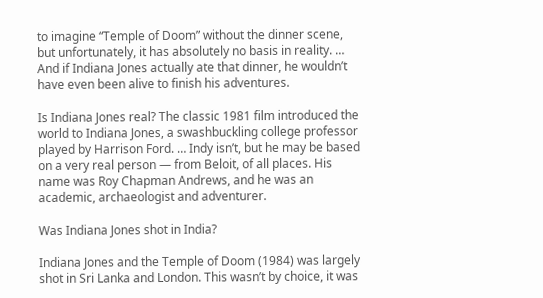to imagine “Temple of Doom” without the dinner scene, but unfortunately, it has absolutely no basis in reality. … And if Indiana Jones actually ate that dinner, he wouldn’t have even been alive to finish his adventures.

Is Indiana Jones real? The classic 1981 film introduced the world to Indiana Jones, a swashbuckling college professor played by Harrison Ford. … Indy isn’t, but he may be based on a very real person — from Beloit, of all places. His name was Roy Chapman Andrews, and he was an academic, archaeologist and adventurer.

Was Indiana Jones shot in India?

Indiana Jones and the Temple of Doom (1984) was largely shot in Sri Lanka and London. This wasn’t by choice, it was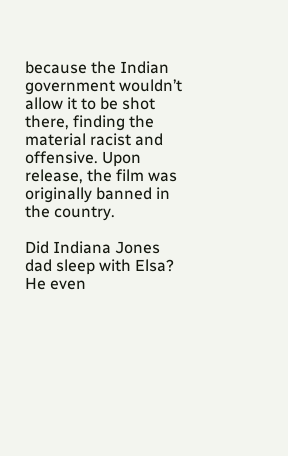because the Indian government wouldn’t allow it to be shot there, finding the material racist and offensive. Upon release, the film was originally banned in the country.

Did Indiana Jones dad sleep with Elsa? He even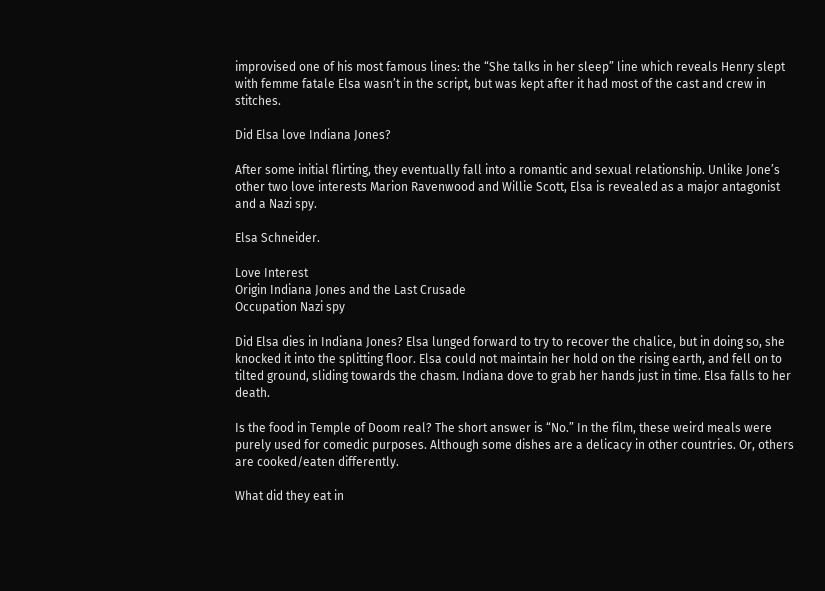improvised one of his most famous lines: the “She talks in her sleep” line which reveals Henry slept with femme fatale Elsa wasn’t in the script, but was kept after it had most of the cast and crew in stitches.

Did Elsa love Indiana Jones?

After some initial flirting, they eventually fall into a romantic and sexual relationship. Unlike Jone’s other two love interests Marion Ravenwood and Willie Scott, Elsa is revealed as a major antagonist and a Nazi spy.

Elsa Schneider.

Love Interest
Origin Indiana Jones and the Last Crusade
Occupation Nazi spy

Did Elsa dies in Indiana Jones? Elsa lunged forward to try to recover the chalice, but in doing so, she knocked it into the splitting floor. Elsa could not maintain her hold on the rising earth, and fell on to tilted ground, sliding towards the chasm. Indiana dove to grab her hands just in time. Elsa falls to her death.

Is the food in Temple of Doom real? The short answer is “No.” In the film, these weird meals were purely used for comedic purposes. Although some dishes are a delicacy in other countries. Or, others are cooked/eaten differently.

What did they eat in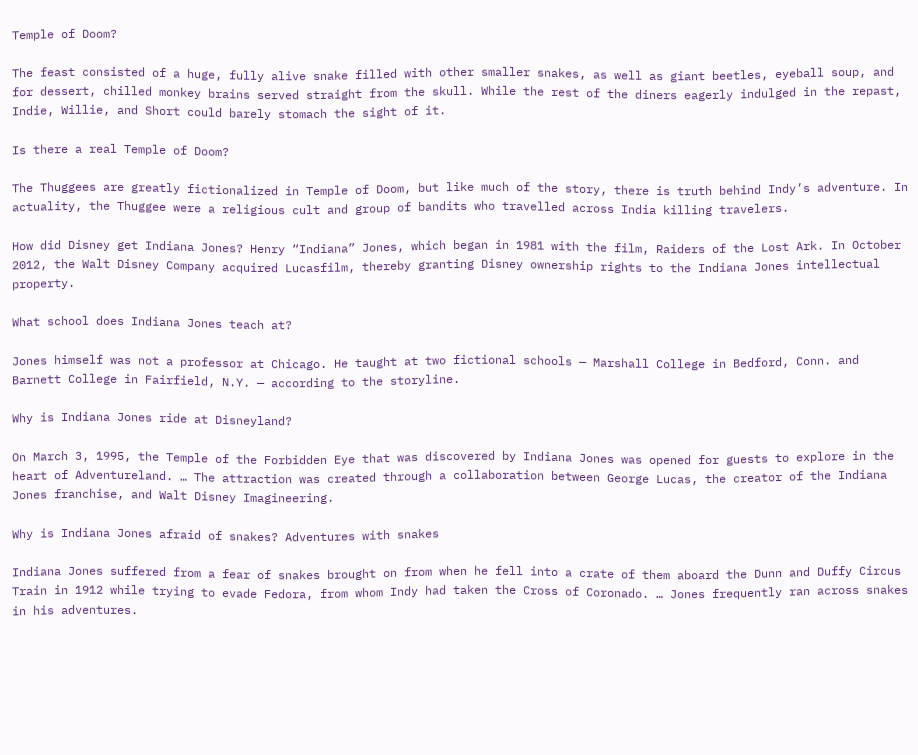Temple of Doom?

The feast consisted of a huge, fully alive snake filled with other smaller snakes, as well as giant beetles, eyeball soup, and for dessert, chilled monkey brains served straight from the skull. While the rest of the diners eagerly indulged in the repast, Indie, Willie, and Short could barely stomach the sight of it.

Is there a real Temple of Doom?

The Thuggees are greatly fictionalized in Temple of Doom, but like much of the story, there is truth behind Indy’s adventure. In actuality, the Thuggee were a religious cult and group of bandits who travelled across India killing travelers.

How did Disney get Indiana Jones? Henry “Indiana” Jones, which began in 1981 with the film, Raiders of the Lost Ark. In October 2012, the Walt Disney Company acquired Lucasfilm, thereby granting Disney ownership rights to the Indiana Jones intellectual property.

What school does Indiana Jones teach at?

Jones himself was not a professor at Chicago. He taught at two fictional schools — Marshall College in Bedford, Conn. and Barnett College in Fairfield, N.Y. — according to the storyline.

Why is Indiana Jones ride at Disneyland?

On March 3, 1995, the Temple of the Forbidden Eye that was discovered by Indiana Jones was opened for guests to explore in the heart of Adventureland. … The attraction was created through a collaboration between George Lucas, the creator of the Indiana Jones franchise, and Walt Disney Imagineering.

Why is Indiana Jones afraid of snakes? Adventures with snakes

Indiana Jones suffered from a fear of snakes brought on from when he fell into a crate of them aboard the Dunn and Duffy Circus Train in 1912 while trying to evade Fedora, from whom Indy had taken the Cross of Coronado. … Jones frequently ran across snakes in his adventures.